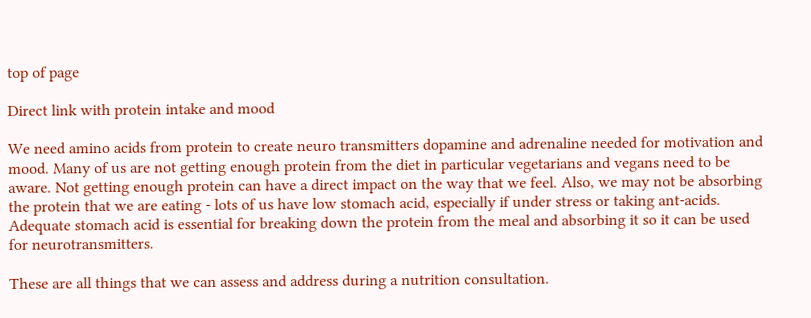top of page

Direct link with protein intake and mood

We need amino acids from protein to create neuro transmitters dopamine and adrenaline needed for motivation and mood. Many of us are not getting enough protein from the diet in particular vegetarians and vegans need to be aware. Not getting enough protein can have a direct impact on the way that we feel. Also, we may not be absorbing the protein that we are eating - lots of us have low stomach acid, especially if under stress or taking ant-acids. Adequate stomach acid is essential for breaking down the protein from the meal and absorbing it so it can be used for neurotransmitters.

These are all things that we can assess and address during a nutrition consultation.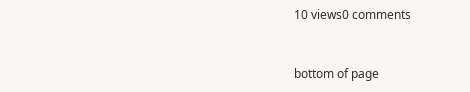10 views0 comments


bottom of page